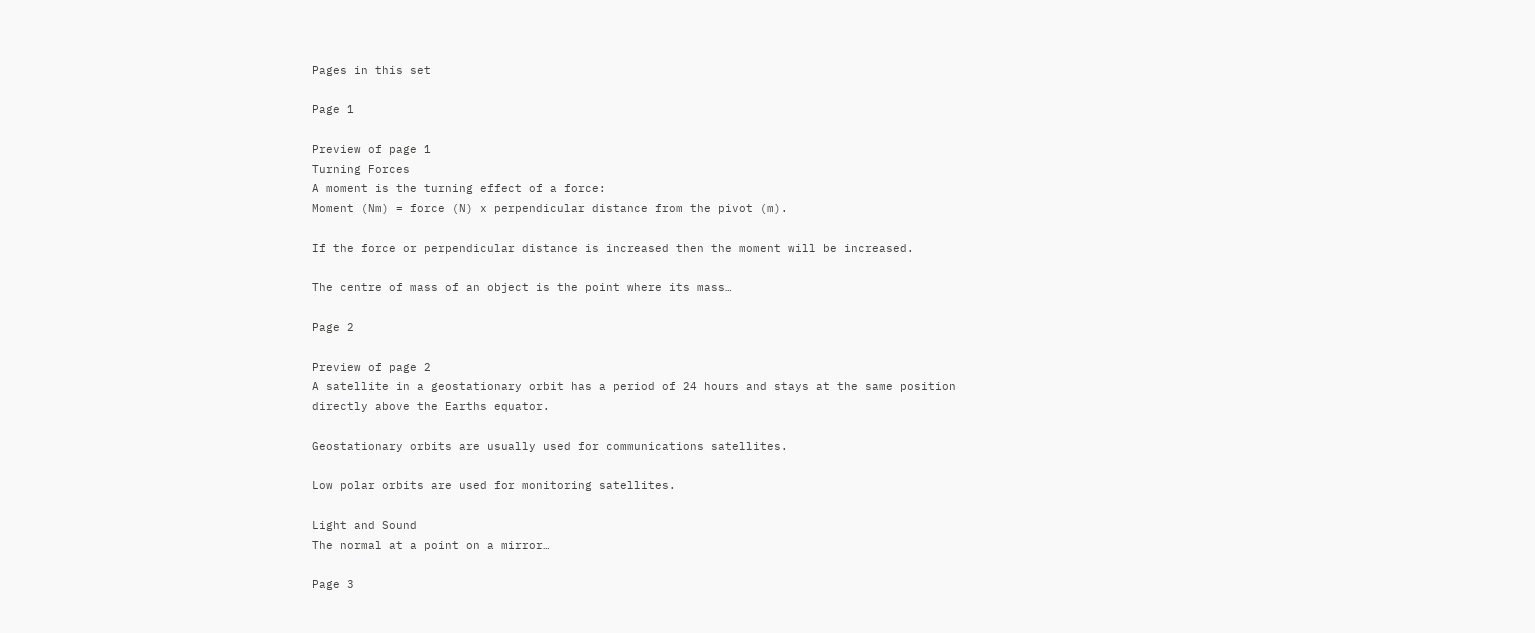Pages in this set

Page 1

Preview of page 1
Turning Forces
A moment is the turning effect of a force:
Moment (Nm) = force (N) x perpendicular distance from the pivot (m).

If the force or perpendicular distance is increased then the moment will be increased.

The centre of mass of an object is the point where its mass…

Page 2

Preview of page 2
A satellite in a geostationary orbit has a period of 24 hours and stays at the same position
directly above the Earths equator.

Geostationary orbits are usually used for communications satellites.

Low polar orbits are used for monitoring satellites.

Light and Sound
The normal at a point on a mirror…

Page 3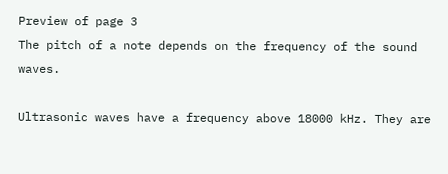Preview of page 3
The pitch of a note depends on the frequency of the sound waves.

Ultrasonic waves have a frequency above 18000 kHz. They are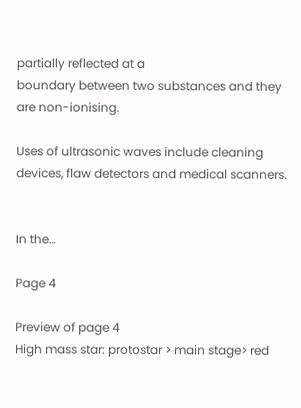partially reflected at a
boundary between two substances and they are non-ionising.

Uses of ultrasonic waves include cleaning devices, flaw detectors and medical scanners.


In the…

Page 4

Preview of page 4
High mass star: protostar > main stage> red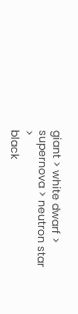giant > white dwarf > supernova > neutron star >
black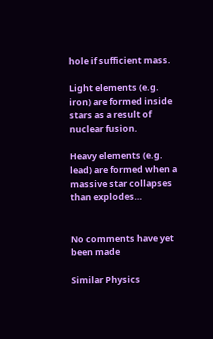hole if sufficient mass.

Light elements (e.g. iron) are formed inside stars as a result of nuclear fusion.

Heavy elements (e.g. lead) are formed when a massive star collapses than explodes…


No comments have yet been made

Similar Physics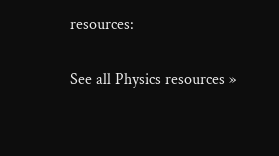resources:

See all Physics resources »